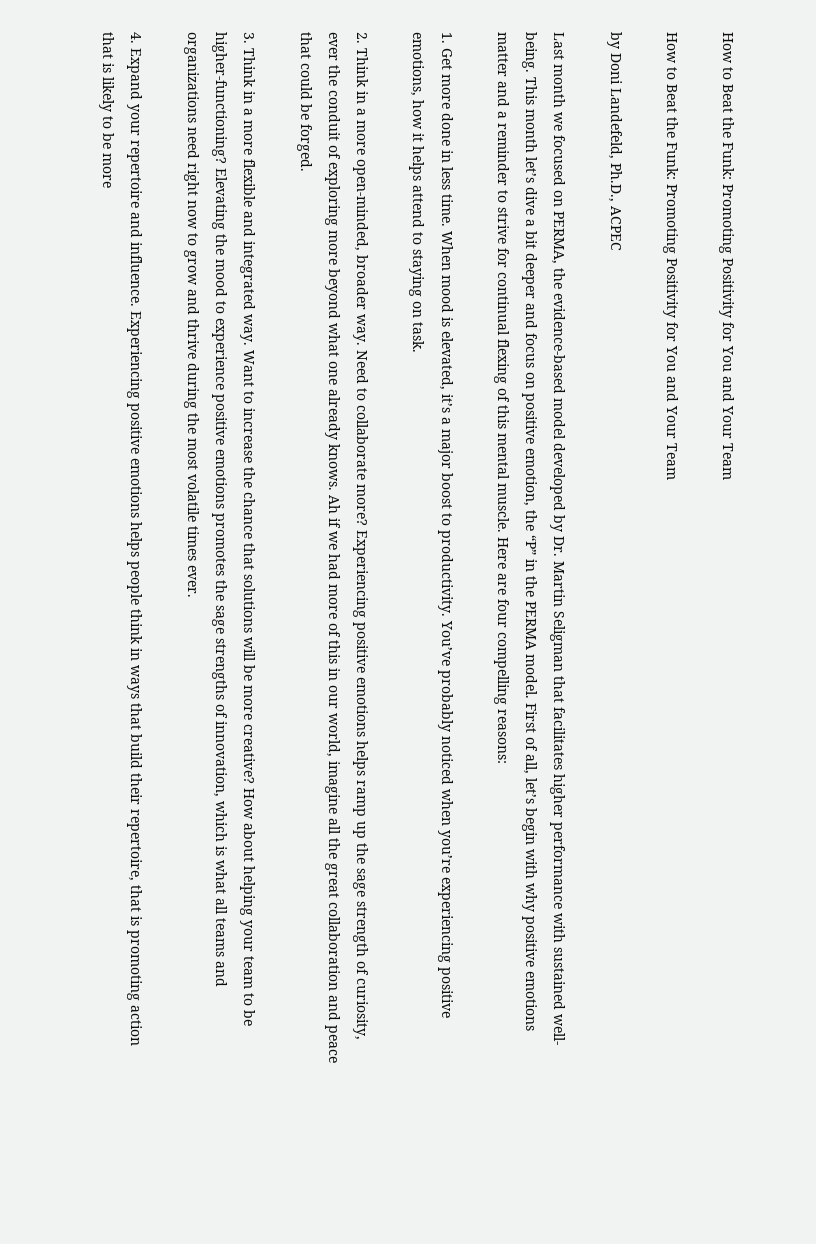How to Beat the Funk: Promoting Positivity for You and Your Team

How to Beat the Funk: Promoting Positivity for You and Your Team

by Doni Landefeld, Ph.D., ACPEC

Last month we focused on PERMA, the evidence-based model developed by Dr. Martin Seligman that facilitates higher performance with sustained well-being. This month let’s dive a bit deeper and focus on positive emotion, the “P” in the PERMA model. First of all, let’s begin with why positive emotions matter and a reminder to strive for continual flexing of this mental muscle. Here are four compelling reasons:

1. Get more done in less time. When mood is elevated, it’s a major boost to productivity. You’ve probably noticed when you’re experiencing positive emotions, how it helps attend to staying on task.

2. Think in a more open-minded, broader way. Need to collaborate more? Experiencing positive emotions helps ramp up the sage strength of curiosity, ever the conduit of exploring more beyond what one already knows. Ah if we had more of this in our world, imagine all the great collaboration and peace that could be forged.

3. Think in a more flexible and integrated way. Want to increase the chance that solutions will be more creative? How about helping your team to be higher-functioning? Elevating the mood to experience positive emotions promotes the sage strengths of innovation, which is what all teams and organizations need right now to grow and thrive during the most volatile times ever.

4. Expand your repertoire and influence. Experiencing positive emotions helps people think in ways that build their repertoire, that is promoting action that is likely to be more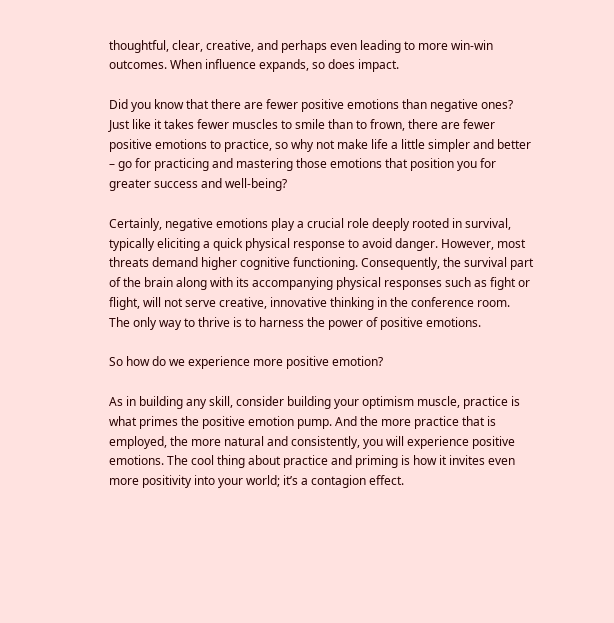thoughtful, clear, creative, and perhaps even leading to more win-win outcomes. When influence expands, so does impact.

Did you know that there are fewer positive emotions than negative ones? Just like it takes fewer muscles to smile than to frown, there are fewer positive emotions to practice, so why not make life a little simpler and better – go for practicing and mastering those emotions that position you for greater success and well-being?

Certainly, negative emotions play a crucial role deeply rooted in survival, typically eliciting a quick physical response to avoid danger. However, most threats demand higher cognitive functioning. Consequently, the survival part of the brain along with its accompanying physical responses such as fight or flight, will not serve creative, innovative thinking in the conference room. The only way to thrive is to harness the power of positive emotions.

So how do we experience more positive emotion?

As in building any skill, consider building your optimism muscle, practice is what primes the positive emotion pump. And the more practice that is employed, the more natural and consistently, you will experience positive emotions. The cool thing about practice and priming is how it invites even more positivity into your world; it’s a contagion effect.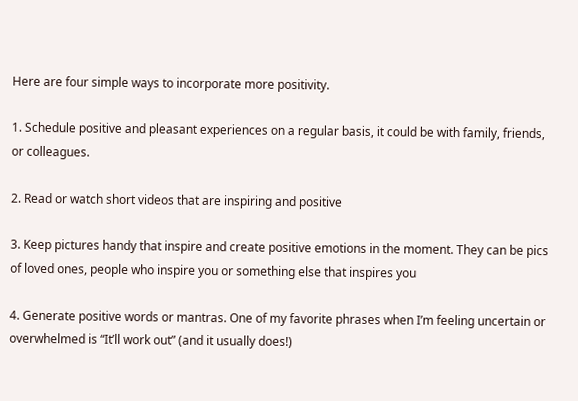Here are four simple ways to incorporate more positivity.

1. Schedule positive and pleasant experiences on a regular basis, it could be with family, friends, or colleagues.

2. Read or watch short videos that are inspiring and positive

3. Keep pictures handy that inspire and create positive emotions in the moment. They can be pics of loved ones, people who inspire you or something else that inspires you

4. Generate positive words or mantras. One of my favorite phrases when I’m feeling uncertain or overwhelmed is “It’ll work out” (and it usually does!)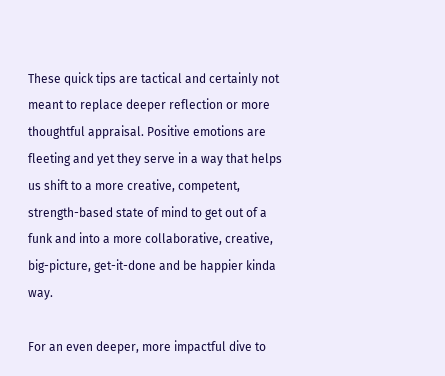These quick tips are tactical and certainly not meant to replace deeper reflection or more thoughtful appraisal. Positive emotions are fleeting and yet they serve in a way that helps us shift to a more creative, competent, strength-based state of mind to get out of a funk and into a more collaborative, creative, big-picture, get-it-done and be happier kinda way.

For an even deeper, more impactful dive to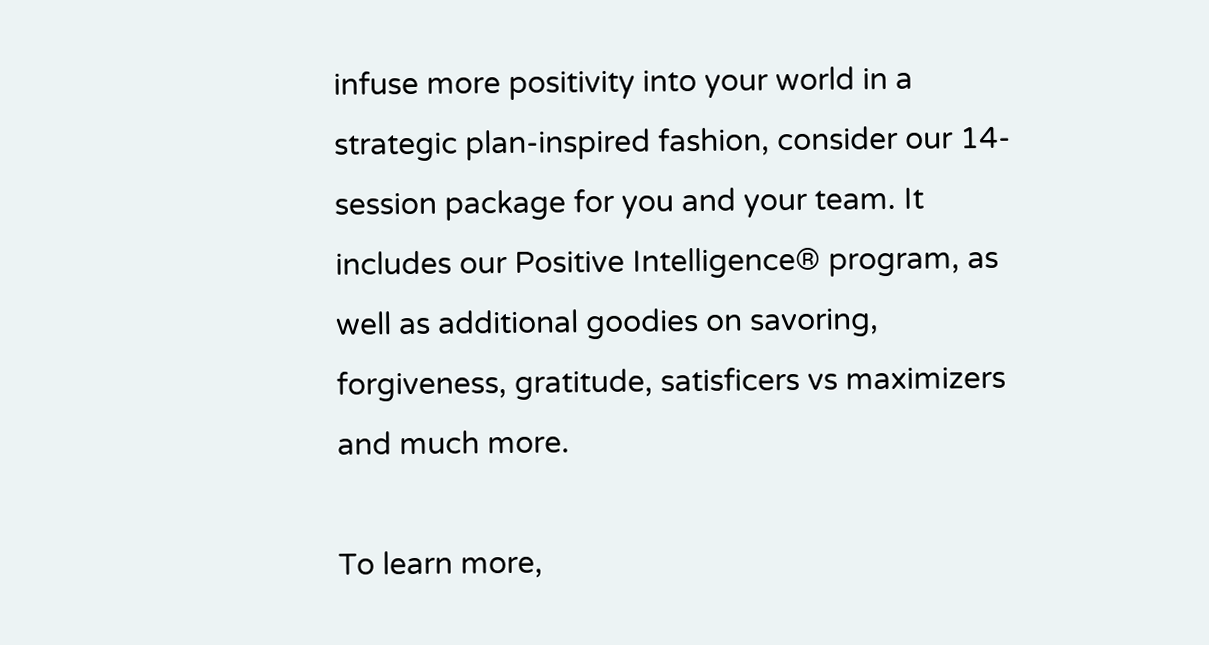infuse more positivity into your world in a strategic plan-inspired fashion, consider our 14-session package for you and your team. It includes our Positive Intelligence® program, as well as additional goodies on savoring, forgiveness, gratitude, satisficers vs maximizers and much more.

To learn more,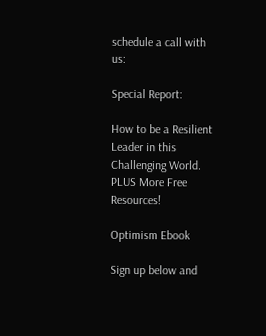schedule a call with us:

Special Report:

How to be a Resilient Leader in this Challenging World. PLUS More Free Resources!

Optimism Ebook

Sign up below and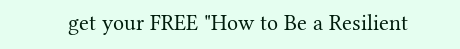get your FREE "How to Be a Resilient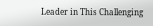Leader in This Challenging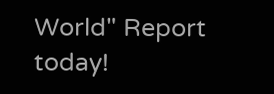World" Report today!